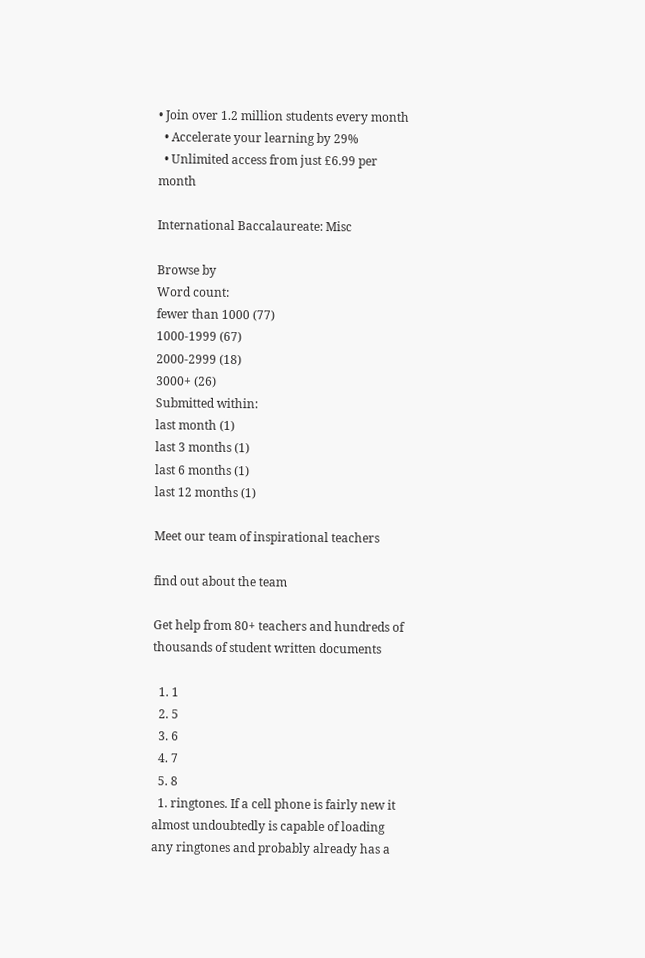• Join over 1.2 million students every month
  • Accelerate your learning by 29%
  • Unlimited access from just £6.99 per month

International Baccalaureate: Misc

Browse by
Word count:
fewer than 1000 (77)
1000-1999 (67)
2000-2999 (18)
3000+ (26)
Submitted within:
last month (1)
last 3 months (1)
last 6 months (1)
last 12 months (1)

Meet our team of inspirational teachers

find out about the team

Get help from 80+ teachers and hundreds of thousands of student written documents

  1. 1
  2. 5
  3. 6
  4. 7
  5. 8
  1. ringtones. If a cell phone is fairly new it almost undoubtedly is capable of loading any ringtones and probably already has a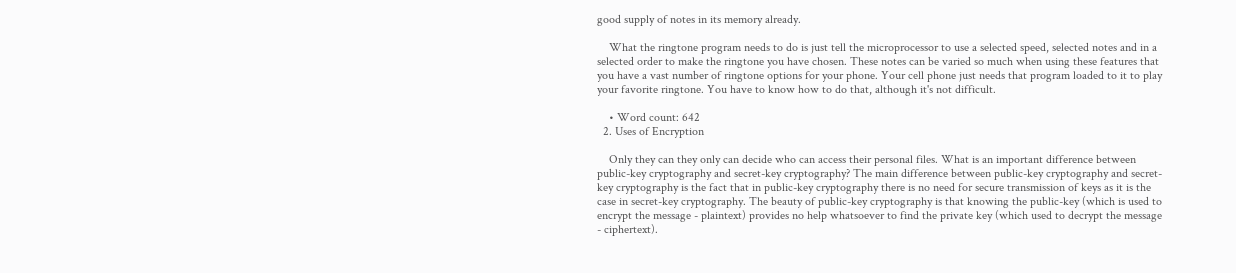good supply of notes in its memory already.

    What the ringtone program needs to do is just tell the microprocessor to use a selected speed, selected notes and in a selected order to make the ringtone you have chosen. These notes can be varied so much when using these features that you have a vast number of ringtone options for your phone. Your cell phone just needs that program loaded to it to play your favorite ringtone. You have to know how to do that, although it's not difficult.

    • Word count: 642
  2. Uses of Encryption

    Only they can they only can decide who can access their personal files. What is an important difference between public-key cryptography and secret-key cryptography? The main difference between public-key cryptography and secret-key cryptography is the fact that in public-key cryptography there is no need for secure transmission of keys as it is the case in secret-key cryptography. The beauty of public-key cryptography is that knowing the public-key (which is used to encrypt the message - plaintext) provides no help whatsoever to find the private key (which used to decrypt the message - ciphertext).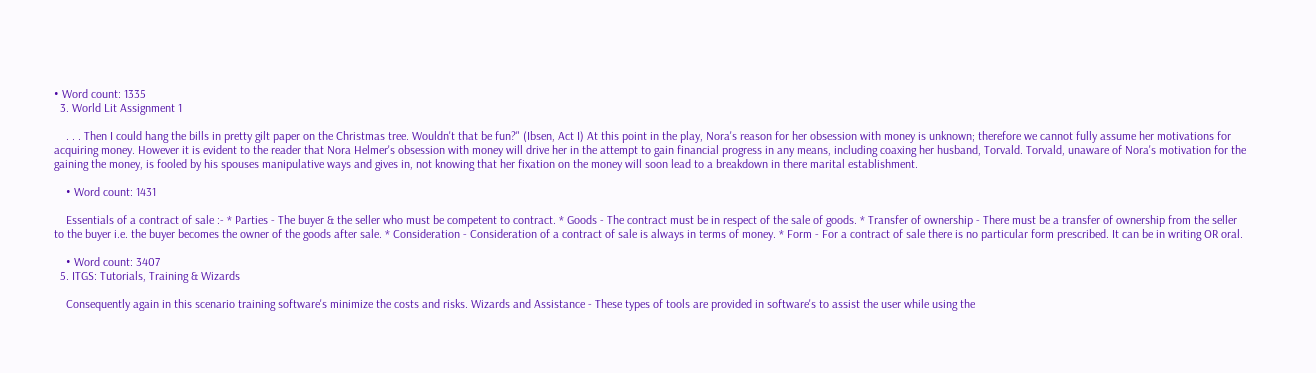• Word count: 1335
  3. World Lit Assignment 1

    . . . Then I could hang the bills in pretty gilt paper on the Christmas tree. Wouldn't that be fun?" (Ibsen, Act I) At this point in the play, Nora's reason for her obsession with money is unknown; therefore we cannot fully assume her motivations for acquiring money. However it is evident to the reader that Nora Helmer's obsession with money will drive her in the attempt to gain financial progress in any means, including coaxing her husband, Torvald. Torvald, unaware of Nora's motivation for the gaining the money, is fooled by his spouses manipulative ways and gives in, not knowing that her fixation on the money will soon lead to a breakdown in there marital establishment.

    • Word count: 1431

    Essentials of a contract of sale :- * Parties - The buyer & the seller who must be competent to contract. * Goods - The contract must be in respect of the sale of goods. * Transfer of ownership - There must be a transfer of ownership from the seller to the buyer i.e. the buyer becomes the owner of the goods after sale. * Consideration - Consideration of a contract of sale is always in terms of money. * Form - For a contract of sale there is no particular form prescribed. It can be in writing OR oral.

    • Word count: 3407
  5. ITGS: Tutorials, Training & Wizards

    Consequently again in this scenario training software's minimize the costs and risks. Wizards and Assistance - These types of tools are provided in software's to assist the user while using the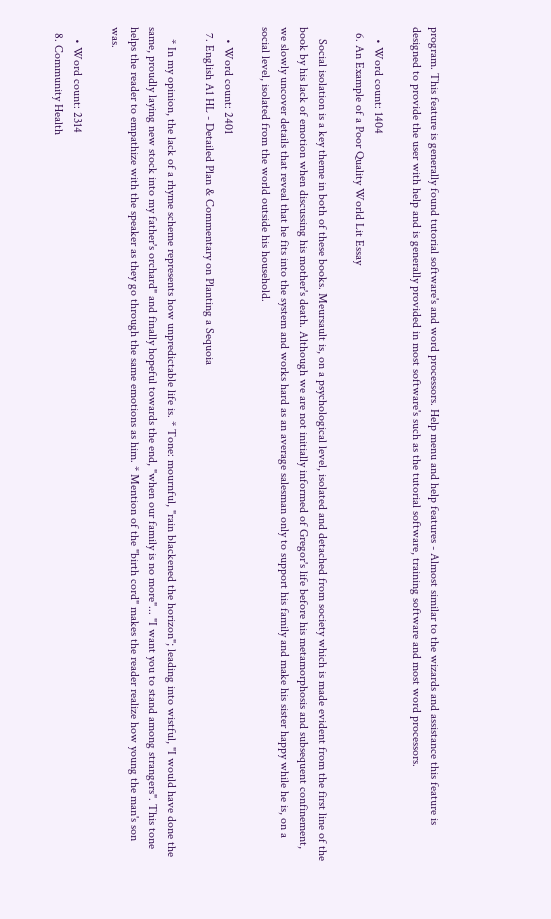program. This feature is generally found tutorial software's and word processors. Help menu and help features - Almost similar to the wizards and assistance this feature is designed to provide the user with help and is generally provided in most software's such as the tutorial software, training software and most word processors.

    • Word count: 1404
  6. An Example of a Poor Quality World Lit Essay

    Social isolation is a key theme in both of these books. Meursault is, on a psychological level, isolated and detached from society which is made evident from the first line of the book by his lack of emotion when discussing his mother's death. Although we are not initially informed of Gregor's life before his metamorphosis and subsequent confinement, we slowly uncover details that reveal that he fits into the system and works hard as an average salesman only to support his family and make his sister happy while he is, on a social level, isolated from the world outside his household.

    • Word count: 2401
  7. English A1 HL - Detailed Plan & Commentary on Planting a Sequoia

    * In my opinion, the lack of a rhyme scheme represents how unpredictable life is. * Tone: mournful, "rain blackened the horizon"; leading into wistful, "I would have done the same, proudly laying new stock into my father's orchard" and finally hopeful towards the end, "when our family is no more"... "I want you to stand among strangers". This tone helps the reader to empathize with the speaker as they go through the same emotions as him. * Mention of the "birth cord" makes the reader realize how young the man's son was.

    • Word count: 2314
  8. Community Health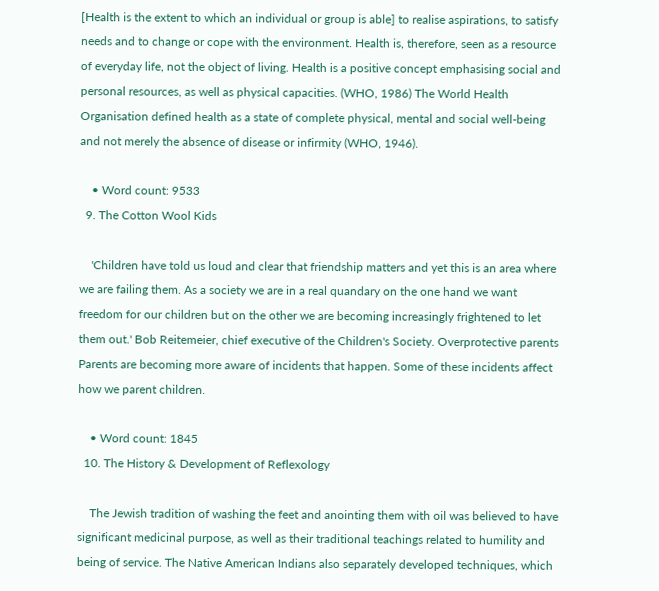[Health is the extent to which an individual or group is able] to realise aspirations, to satisfy needs and to change or cope with the environment. Health is, therefore, seen as a resource of everyday life, not the object of living. Health is a positive concept emphasising social and personal resources, as well as physical capacities. (WHO, 1986) The World Health Organisation defined health as a state of complete physical, mental and social well-being and not merely the absence of disease or infirmity (WHO, 1946).

    • Word count: 9533
  9. The Cotton Wool Kids

    'Children have told us loud and clear that friendship matters and yet this is an area where we are failing them. As a society we are in a real quandary on the one hand we want freedom for our children but on the other we are becoming increasingly frightened to let them out.' Bob Reitemeier, chief executive of the Children's Society. Overprotective parents Parents are becoming more aware of incidents that happen. Some of these incidents affect how we parent children.

    • Word count: 1845
  10. The History & Development of Reflexology

    The Jewish tradition of washing the feet and anointing them with oil was believed to have significant medicinal purpose, as well as their traditional teachings related to humility and being of service. The Native American Indians also separately developed techniques, which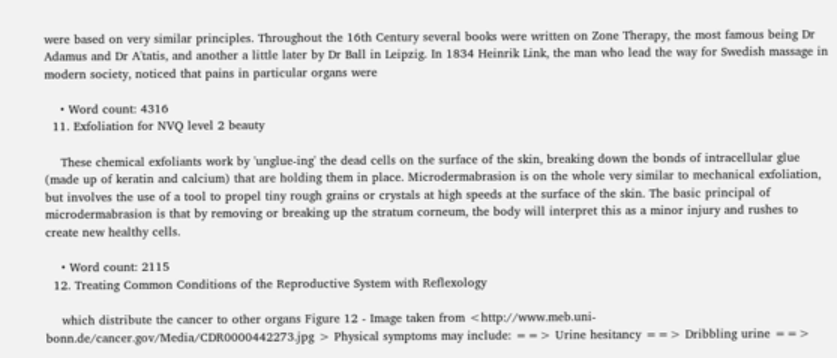were based on very similar principles. Throughout the 16th Century several books were written on Zone Therapy, the most famous being Dr Adamus and Dr A'tatis, and another a little later by Dr Ball in Leipzig. In 1834 Heinrik Link, the man who lead the way for Swedish massage in modern society, noticed that pains in particular organs were

    • Word count: 4316
  11. Exfoliation for NVQ level 2 beauty

    These chemical exfoliants work by 'unglue-ing' the dead cells on the surface of the skin, breaking down the bonds of intracellular glue (made up of keratin and calcium) that are holding them in place. Microdermabrasion is on the whole very similar to mechanical exfoliation, but involves the use of a tool to propel tiny rough grains or crystals at high speeds at the surface of the skin. The basic principal of microdermabrasion is that by removing or breaking up the stratum corneum, the body will interpret this as a minor injury and rushes to create new healthy cells.

    • Word count: 2115
  12. Treating Common Conditions of the Reproductive System with Reflexology

    which distribute the cancer to other organs Figure 12 - Image taken from <http://www.meb.uni-bonn.de/cancer.gov/Media/CDR0000442273.jpg > Physical symptoms may include: ==> Urine hesitancy ==> Dribbling urine ==>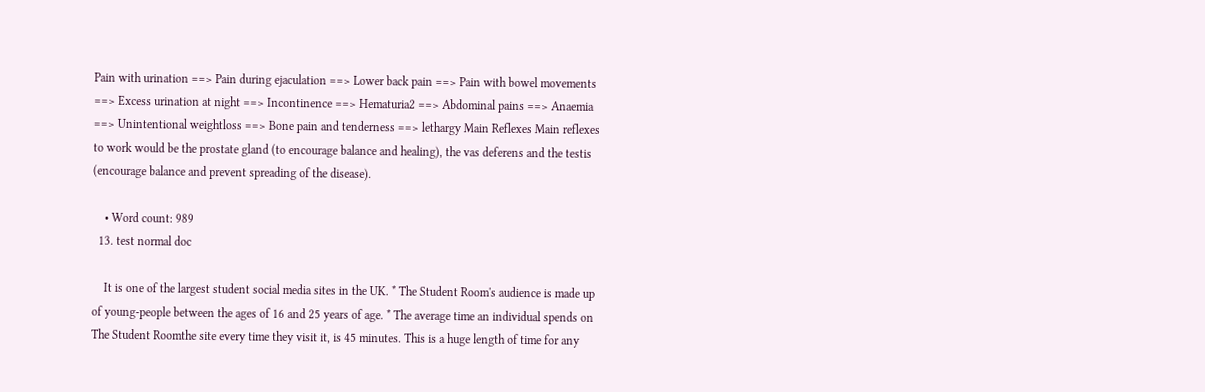Pain with urination ==> Pain during ejaculation ==> Lower back pain ==> Pain with bowel movements ==> Excess urination at night ==> Incontinence ==> Hematuria2 ==> Abdominal pains ==> Anaemia ==> Unintentional weightloss ==> Bone pain and tenderness ==> lethargy Main Reflexes Main reflexes to work would be the prostate gland (to encourage balance and healing), the vas deferens and the testis (encourage balance and prevent spreading of the disease).

    • Word count: 989
  13. test normal doc

    It is one of the largest student social media sites in the UK. * The Student Room's audience is made up of young-people between the ages of 16 and 25 years of age. * The average time an individual spends on The Student Roomthe site every time they visit it, is 45 minutes. This is a huge length of time for any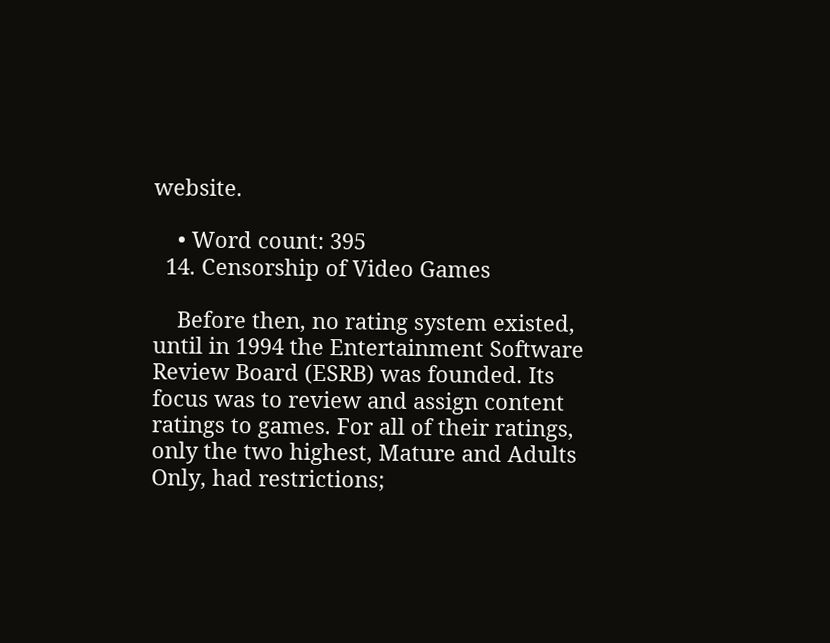website.

    • Word count: 395
  14. Censorship of Video Games

    Before then, no rating system existed, until in 1994 the Entertainment Software Review Board (ESRB) was founded. Its focus was to review and assign content ratings to games. For all of their ratings, only the two highest, Mature and Adults Only, had restrictions;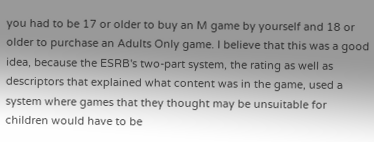you had to be 17 or older to buy an M game by yourself and 18 or older to purchase an Adults Only game. I believe that this was a good idea, because the ESRB's two-part system, the rating as well as descriptors that explained what content was in the game, used a system where games that they thought may be unsuitable for children would have to be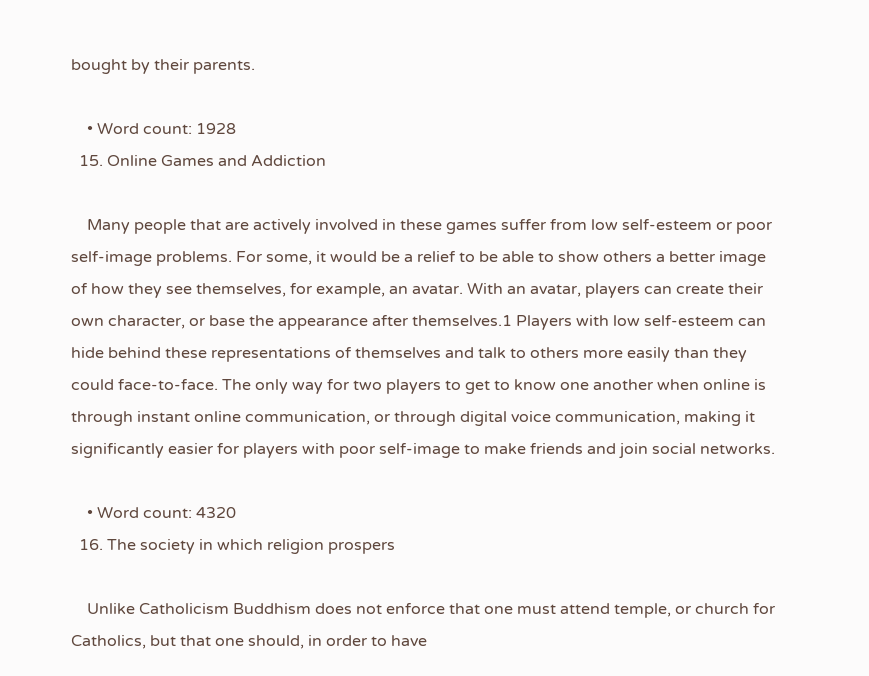bought by their parents.

    • Word count: 1928
  15. Online Games and Addiction

    Many people that are actively involved in these games suffer from low self-esteem or poor self-image problems. For some, it would be a relief to be able to show others a better image of how they see themselves, for example, an avatar. With an avatar, players can create their own character, or base the appearance after themselves.1 Players with low self-esteem can hide behind these representations of themselves and talk to others more easily than they could face-to-face. The only way for two players to get to know one another when online is through instant online communication, or through digital voice communication, making it significantly easier for players with poor self-image to make friends and join social networks.

    • Word count: 4320
  16. The society in which religion prospers

    Unlike Catholicism Buddhism does not enforce that one must attend temple, or church for Catholics, but that one should, in order to have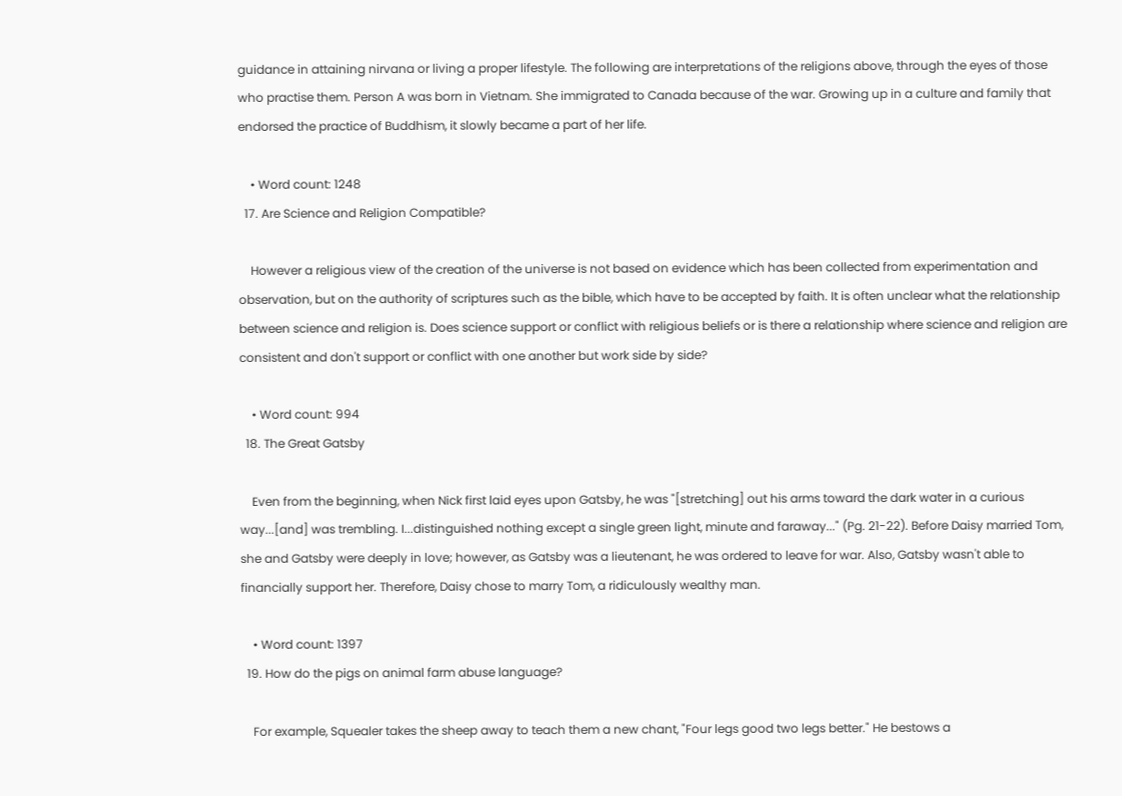guidance in attaining nirvana or living a proper lifestyle. The following are interpretations of the religions above, through the eyes of those who practise them. Person A was born in Vietnam. She immigrated to Canada because of the war. Growing up in a culture and family that endorsed the practice of Buddhism, it slowly became a part of her life.

    • Word count: 1248
  17. Are Science and Religion Compatible?

    However a religious view of the creation of the universe is not based on evidence which has been collected from experimentation and observation, but on the authority of scriptures such as the bible, which have to be accepted by faith. It is often unclear what the relationship between science and religion is. Does science support or conflict with religious beliefs or is there a relationship where science and religion are consistent and don't support or conflict with one another but work side by side?

    • Word count: 994
  18. The Great Gatsby

    Even from the beginning, when Nick first laid eyes upon Gatsby, he was "[stretching] out his arms toward the dark water in a curious way...[and] was trembling. I...distinguished nothing except a single green light, minute and faraway..." (Pg. 21-22). Before Daisy married Tom, she and Gatsby were deeply in love; however, as Gatsby was a lieutenant, he was ordered to leave for war. Also, Gatsby wasn't able to financially support her. Therefore, Daisy chose to marry Tom, a ridiculously wealthy man.

    • Word count: 1397
  19. How do the pigs on animal farm abuse language?

    For example, Squealer takes the sheep away to teach them a new chant, "Four legs good two legs better." He bestows a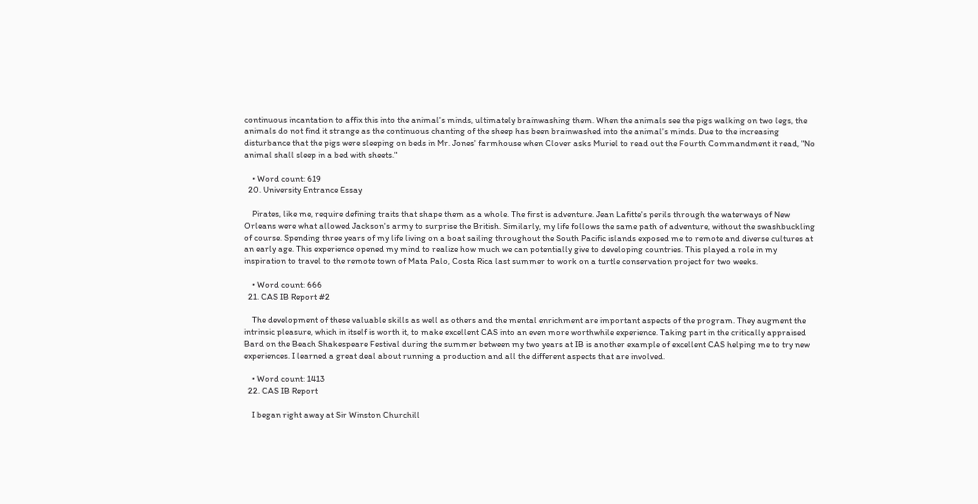continuous incantation to affix this into the animal's minds, ultimately brainwashing them. When the animals see the pigs walking on two legs, the animals do not find it strange as the continuous chanting of the sheep has been brainwashed into the animal's minds. Due to the increasing disturbance that the pigs were sleeping on beds in Mr. Jones' farmhouse when Clover asks Muriel to read out the Fourth Commandment it read, "No animal shall sleep in a bed with sheets."

    • Word count: 619
  20. University Entrance Essay

    Pirates, like me, require defining traits that shape them as a whole. The first is adventure. Jean Lafitte's perils through the waterways of New Orleans were what allowed Jackson's army to surprise the British. Similarly, my life follows the same path of adventure, without the swashbuckling of course. Spending three years of my life living on a boat sailing throughout the South Pacific islands exposed me to remote and diverse cultures at an early age. This experience opened my mind to realize how much we can potentially give to developing countries. This played a role in my inspiration to travel to the remote town of Mata Palo, Costa Rica last summer to work on a turtle conservation project for two weeks.

    • Word count: 666
  21. CAS IB Report #2

    The development of these valuable skills as well as others and the mental enrichment are important aspects of the program. They augment the intrinsic pleasure, which in itself is worth it, to make excellent CAS into an even more worthwhile experience. Taking part in the critically appraised Bard on the Beach Shakespeare Festival during the summer between my two years at IB is another example of excellent CAS helping me to try new experiences. I learned a great deal about running a production and all the different aspects that are involved.

    • Word count: 1413
  22. CAS IB Report

    I began right away at Sir Winston Churchill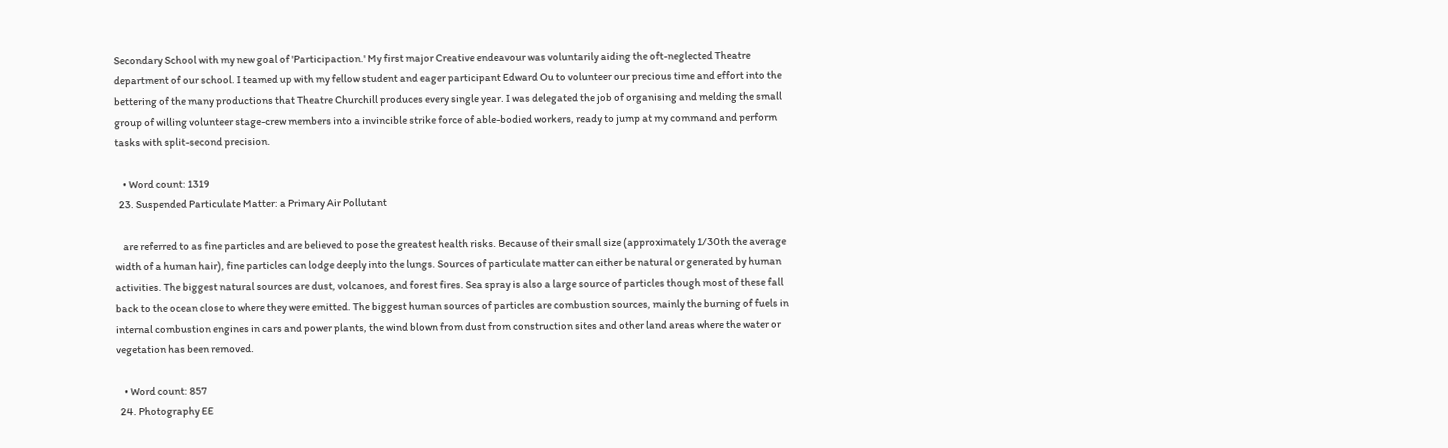Secondary School with my new goal of 'Participaction.' My first major Creative endeavour was voluntarily aiding the oft-neglected Theatre department of our school. I teamed up with my fellow student and eager participant Edward Ou to volunteer our precious time and effort into the bettering of the many productions that Theatre Churchill produces every single year. I was delegated the job of organising and melding the small group of willing volunteer stage-crew members into a invincible strike force of able-bodied workers, ready to jump at my command and perform tasks with split-second precision.

    • Word count: 1319
  23. Suspended Particulate Matter: a Primary Air Pollutant

    are referred to as fine particles and are believed to pose the greatest health risks. Because of their small size (approximately 1/30th the average width of a human hair), fine particles can lodge deeply into the lungs. Sources of particulate matter can either be natural or generated by human activities. The biggest natural sources are dust, volcanoes, and forest fires. Sea spray is also a large source of particles though most of these fall back to the ocean close to where they were emitted. The biggest human sources of particles are combustion sources, mainly the burning of fuels in internal combustion engines in cars and power plants, the wind blown from dust from construction sites and other land areas where the water or vegetation has been removed.

    • Word count: 857
  24. Photography EE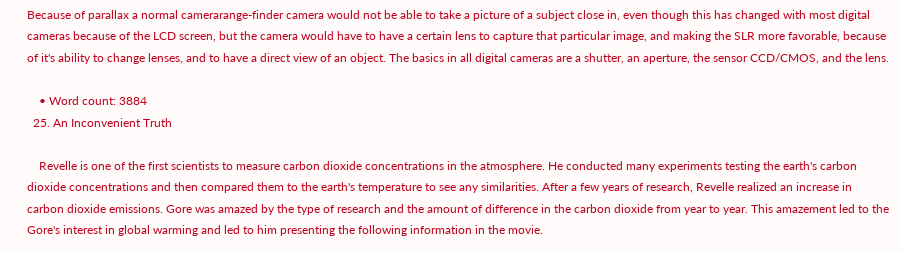Because of parallax a normal camerarange-finder camera would not be able to take a picture of a subject close in, even though this has changed with most digital cameras because of the LCD screen, but the camera would have to have a certain lens to capture that particular image, and making the SLR more favorable, because of it's ability to change lenses, and to have a direct view of an object. The basics in all digital cameras are a shutter, an aperture, the sensor CCD/CMOS, and the lens.

    • Word count: 3884
  25. An Inconvenient Truth

    Revelle is one of the first scientists to measure carbon dioxide concentrations in the atmosphere. He conducted many experiments testing the earth's carbon dioxide concentrations and then compared them to the earth's temperature to see any similarities. After a few years of research, Revelle realized an increase in carbon dioxide emissions. Gore was amazed by the type of research and the amount of difference in the carbon dioxide from year to year. This amazement led to the Gore's interest in global warming and led to him presenting the following information in the movie.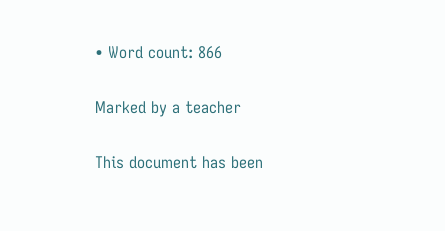• Word count: 866

Marked by a teacher

This document has been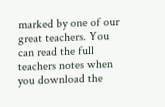marked by one of our great teachers. You can read the full teachers notes when you download the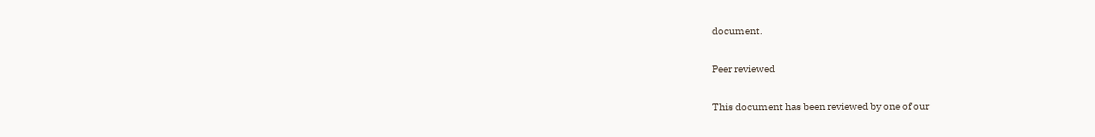document.

Peer reviewed

This document has been reviewed by one of our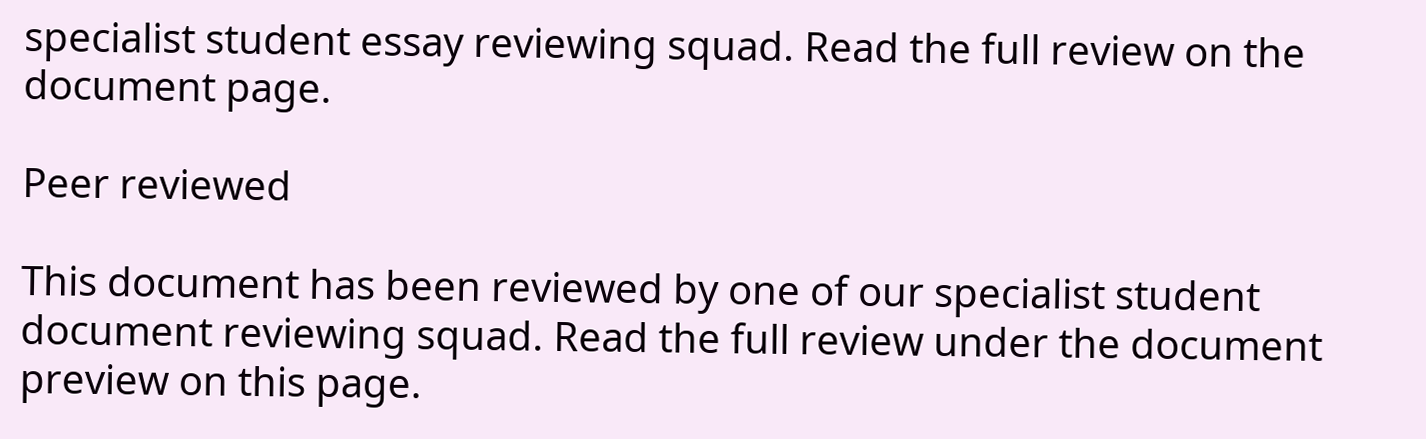specialist student essay reviewing squad. Read the full review on the document page.

Peer reviewed

This document has been reviewed by one of our specialist student document reviewing squad. Read the full review under the document preview on this page.